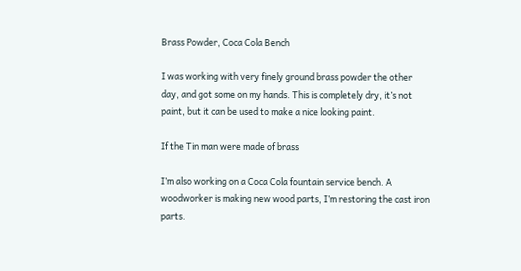Brass Powder, Coca Cola Bench

I was working with very finely ground brass powder the other day, and got some on my hands. This is completely dry, it’s not paint, but it can be used to make a nice looking paint.

If the Tin man were made of brass

I’m also working on a Coca Cola fountain service bench. A woodworker is making new wood parts, I’m restoring the cast iron parts.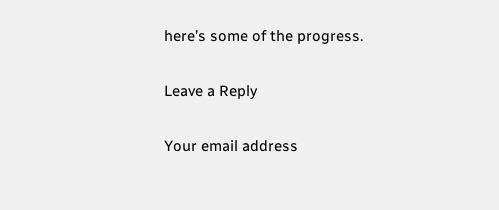here’s some of the progress.

Leave a Reply

Your email address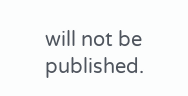will not be published.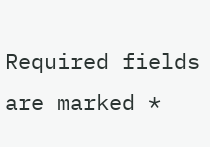Required fields are marked *